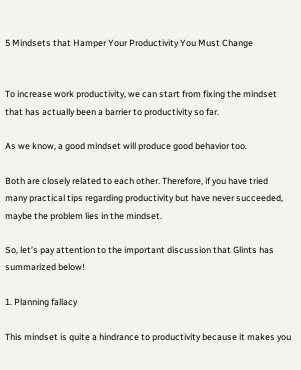5 Mindsets that Hamper Your Productivity You Must Change


To increase work productivity, we can start from fixing the mindset that has actually been a barrier to productivity so far.

As we know, a good mindset will produce good behavior too.

Both are closely related to each other. Therefore, if you have tried many practical tips regarding productivity but have never succeeded, maybe the problem lies in the mindset.

So, let’s pay attention to the important discussion that Glints has summarized below!

1. Planning fallacy

This mindset is quite a hindrance to productivity because it makes you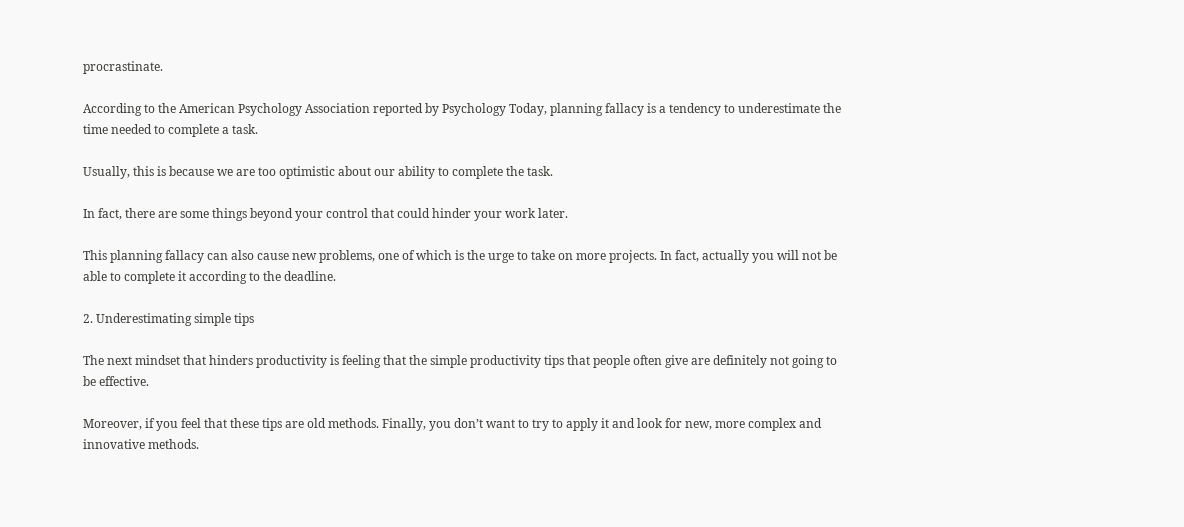procrastinate.

According to the American Psychology Association reported by Psychology Today, planning fallacy is a tendency to underestimate the time needed to complete a task.

Usually, this is because we are too optimistic about our ability to complete the task.

In fact, there are some things beyond your control that could hinder your work later.

This planning fallacy can also cause new problems, one of which is the urge to take on more projects. In fact, actually you will not be able to complete it according to the deadline.

2. Underestimating simple tips

The next mindset that hinders productivity is feeling that the simple productivity tips that people often give are definitely not going to be effective.

Moreover, if you feel that these tips are old methods. Finally, you don’t want to try to apply it and look for new, more complex and innovative methods.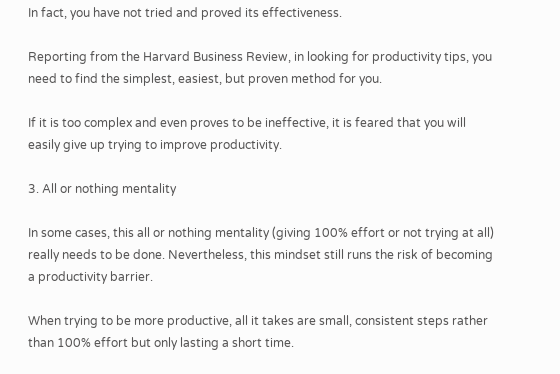In fact, you have not tried and proved its effectiveness.

Reporting from the Harvard Business Review, in looking for productivity tips, you need to find the simplest, easiest, but proven method for you.

If it is too complex and even proves to be ineffective, it is feared that you will easily give up trying to improve productivity.

3. All or nothing mentality

In some cases, this all or nothing mentality (giving 100% effort or not trying at all) really needs to be done. Nevertheless, this mindset still runs the risk of becoming a productivity barrier.

When trying to be more productive, all it takes are small, consistent steps rather than 100% effort but only lasting a short time.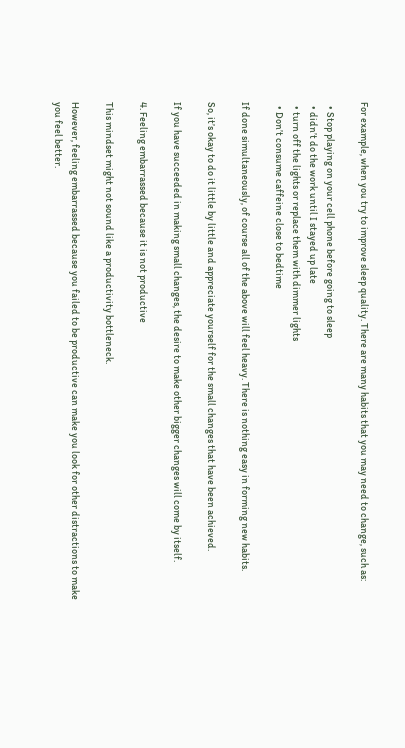For example, when you try to improve sleep quality. There are many habits that you may need to change, such as:

  • Stop playing on your cell phone before going to sleep
  • didn’t do the work until I stayed up late
  • turn off the lights or replace them with dimmer lights
  • Don’t consume caffeine close to bedtime

If done simultaneously, of course all of the above will feel heavy. There is nothing easy in forming new habits.

So, it’s okay to do it little by little and appreciate yourself for the small changes that have been achieved.

If you have succeeded in making small changes, the desire to make other bigger changes will come by itself.

4. Feeling embarrassed because it is not productive

This mindset might not sound like a productivity bottleneck.

However, feeling embarrassed because you failed to be productive can make you look for other distractions to make you feel better.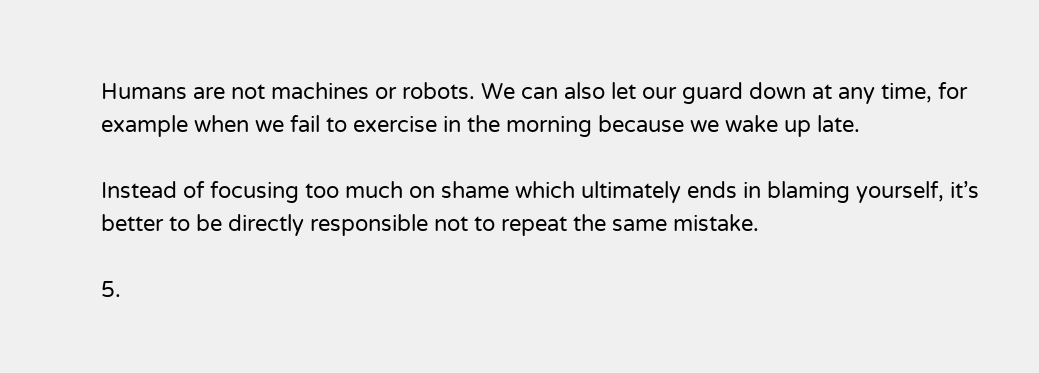Humans are not machines or robots. We can also let our guard down at any time, for example when we fail to exercise in the morning because we wake up late.

Instead of focusing too much on shame which ultimately ends in blaming yourself, it’s better to be directly responsible not to repeat the same mistake.

5.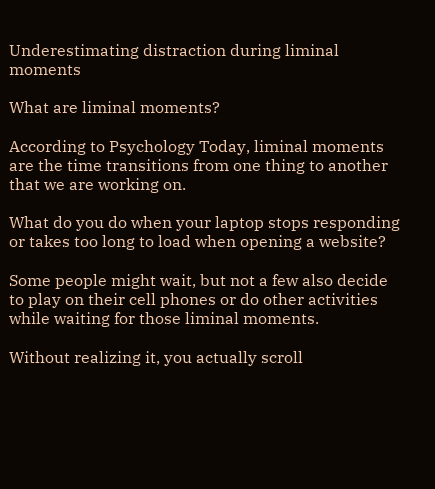Underestimating distraction during liminal moments

What are liminal moments?

According to Psychology Today, liminal moments are the time transitions from one thing to another that we are working on.

What do you do when your laptop stops responding or takes too long to load when opening a website?

Some people might wait, but not a few also decide to play on their cell phones or do other activities while waiting for those liminal moments.

Without realizing it, you actually scroll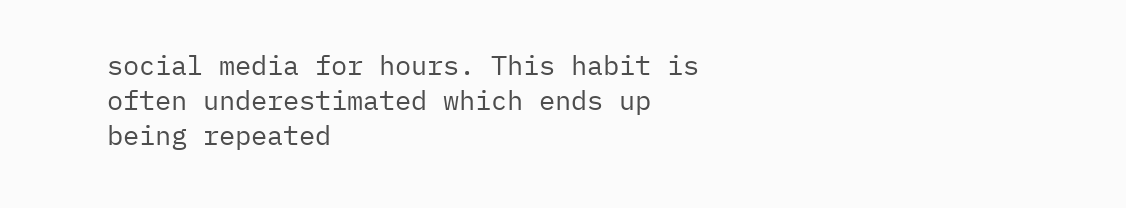social media for hours. This habit is often underestimated which ends up being repeated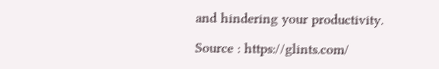and hindering your productivity.

Source : https://glints.com/